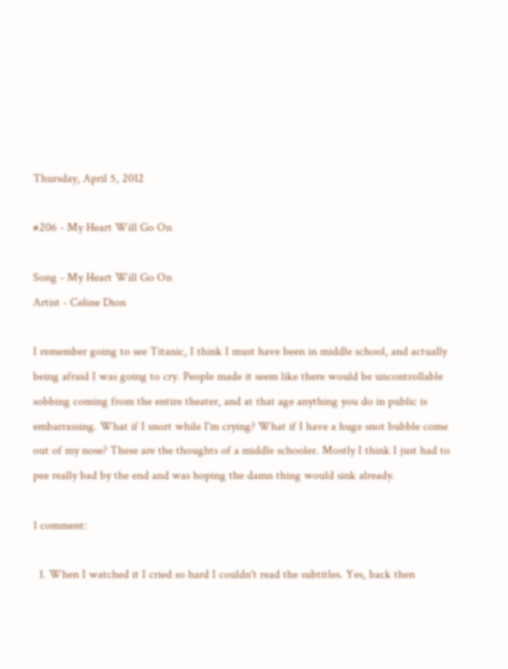Thursday, April 5, 2012

#206 - My Heart Will Go On

Song - My Heart Will Go On
Artist - Celine Dion

I remember going to see Titanic, I think I must have been in middle school, and actually being afraid I was going to cry. People made it seem like there would be uncontrollable sobbing coming from the entire theater, and at that age anything you do in public is embarrassing. What if I snort while I'm crying? What if I have a huge snot bubble come out of my nose? These are the thoughts of a middle schooler. Mostly I think I just had to pee really bad by the end and was hoping the damn thing would sink already.

1 comment:

  1. When I watched it I cried so hard I couldn't read the subtitles. Yes, back then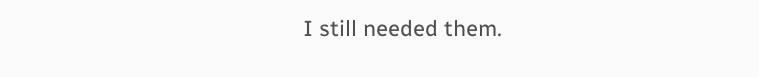I still needed them.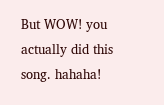But WOW! you actually did this song. hahaha!